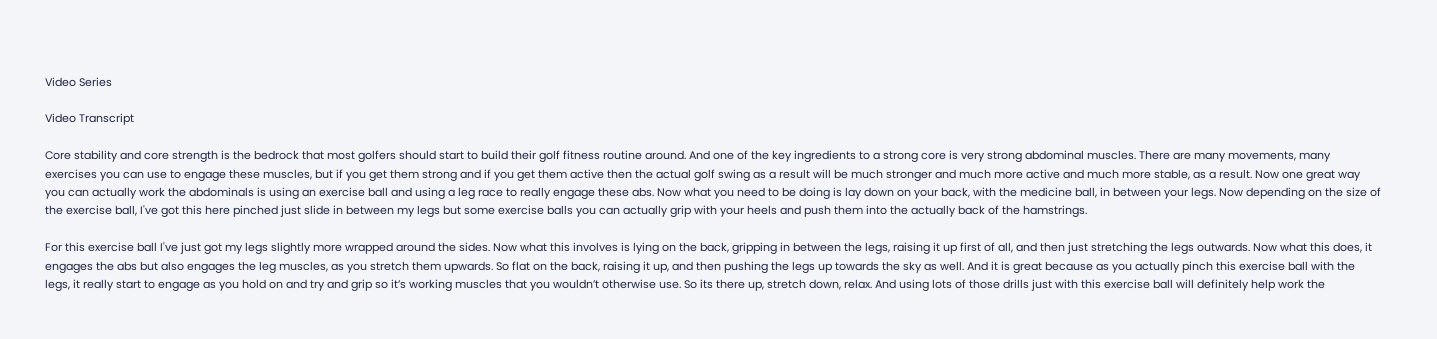Video Series

Video Transcript

Core stability and core strength is the bedrock that most golfers should start to build their golf fitness routine around. And one of the key ingredients to a strong core is very strong abdominal muscles. There are many movements, many exercises you can use to engage these muscles, but if you get them strong and if you get them active then the actual golf swing as a result will be much stronger and much more active and much more stable, as a result. Now one great way you can actually work the abdominals is using an exercise ball and using a leg race to really engage these abs. Now what you need to be doing is lay down on your back, with the medicine ball, in between your legs. Now depending on the size of the exercise ball, I've got this here pinched just slide in between my legs but some exercise balls you can actually grip with your heels and push them into the actually back of the hamstrings.

For this exercise ball I've just got my legs slightly more wrapped around the sides. Now what this involves is lying on the back, gripping in between the legs, raising it up first of all, and then just stretching the legs outwards. Now what this does, it engages the abs but also engages the leg muscles, as you stretch them upwards. So flat on the back, raising it up, and then pushing the legs up towards the sky as well. And it is great because as you actually pinch this exercise ball with the legs, it really start to engage as you hold on and try and grip so it’s working muscles that you wouldn’t otherwise use. So its there up, stretch down, relax. And using lots of those drills just with this exercise ball will definitely help work the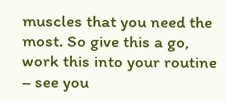muscles that you need the most. So give this a go, work this into your routine – see you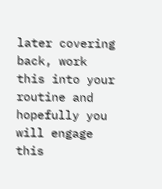later covering back, work this into your routine and hopefully you will engage this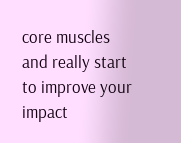core muscles and really start to improve your impact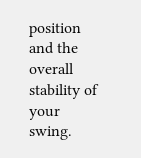position and the overall stability of your swing.